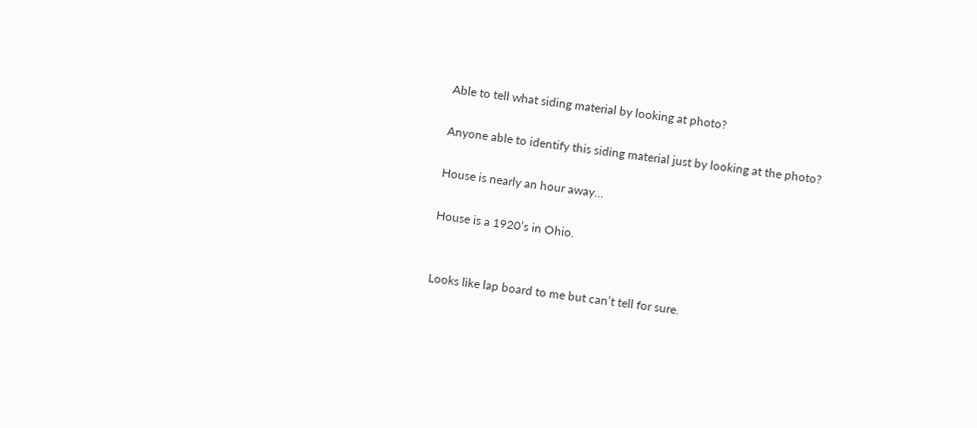Able to tell what siding material by looking at photo?

Anyone able to identify this siding material just by looking at the photo?

House is nearly an hour away…

House is a 1920’s in Ohio.


Looks like lap board to me but can’t tell for sure.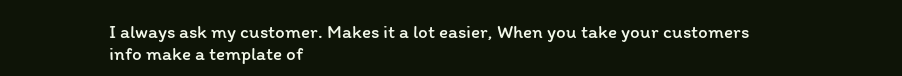I always ask my customer. Makes it a lot easier, When you take your customers info make a template of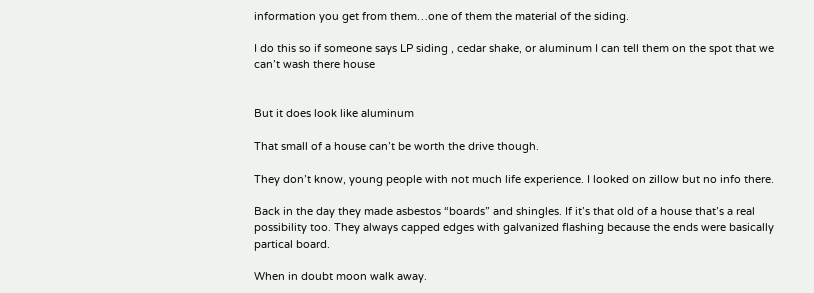information you get from them…one of them the material of the siding.

I do this so if someone says LP siding , cedar shake, or aluminum I can tell them on the spot that we can’t wash there house


But it does look like aluminum

That small of a house can’t be worth the drive though.

They don’t know, young people with not much life experience. I looked on zillow but no info there.

Back in the day they made asbestos “boards” and shingles. If it’s that old of a house that’s a real possibility too. They always capped edges with galvanized flashing because the ends were basically partical board.

When in doubt moon walk away.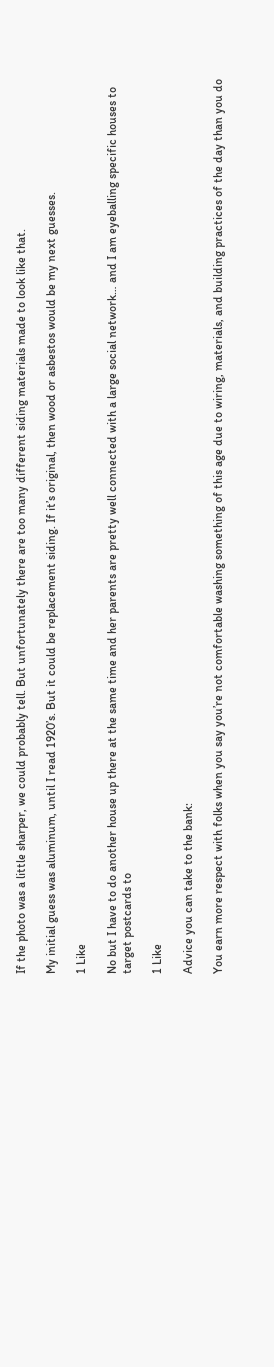If the photo was a little sharper, we could probably tell. But unfortunately there are too many different siding materials made to look like that.

My initial guess was aluminum, until I read 1920’s. But it could be replacement siding. If it’s original, then wood or asbestos would be my next guesses.

1 Like

No but I have to do another house up there at the same time and her parents are pretty well connected with a large social network… and I am eyeballing specific houses to target postcards to

1 Like

Advice you can take to the bank:

You earn more respect with folks when you say you’re not comfortable washing something of this age due to wiring, materials, and building practices of the day than you do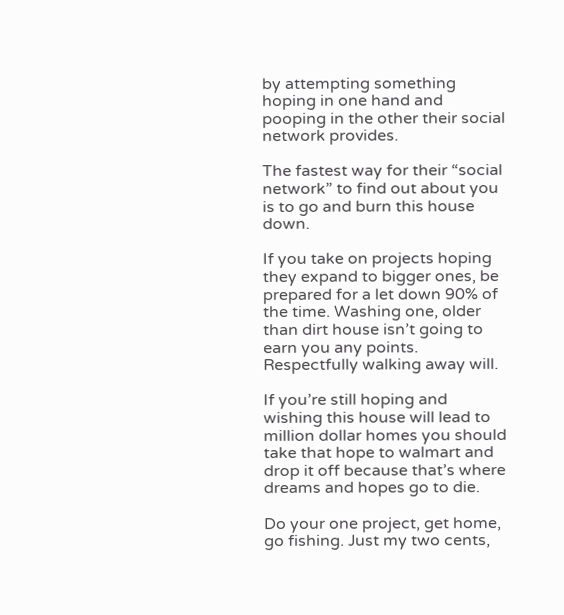by attempting something hoping in one hand and pooping in the other their social network provides.

The fastest way for their “social network” to find out about you is to go and burn this house down.

If you take on projects hoping they expand to bigger ones, be prepared for a let down 90% of the time. Washing one, older than dirt house isn’t going to earn you any points. Respectfully walking away will.

If you’re still hoping and wishing this house will lead to million dollar homes you should take that hope to walmart and drop it off because that’s where dreams and hopes go to die.

Do your one project, get home, go fishing. Just my two cents,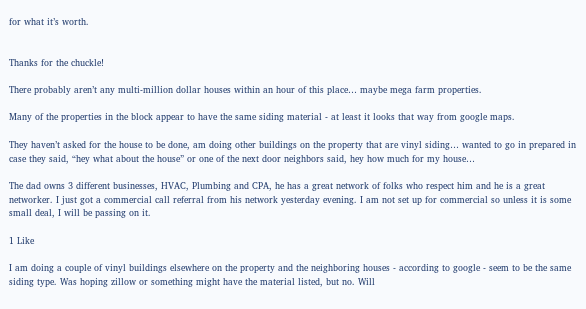for what it’s worth.


Thanks for the chuckle!

There probably aren’t any multi-million dollar houses within an hour of this place… maybe mega farm properties.

Many of the properties in the block appear to have the same siding material - at least it looks that way from google maps.

They haven’t asked for the house to be done, am doing other buildings on the property that are vinyl siding… wanted to go in prepared in case they said, “hey what about the house” or one of the next door neighbors said, hey how much for my house…

The dad owns 3 different businesses, HVAC, Plumbing and CPA, he has a great network of folks who respect him and he is a great networker. I just got a commercial call referral from his network yesterday evening. I am not set up for commercial so unless it is some small deal, I will be passing on it.

1 Like

I am doing a couple of vinyl buildings elsewhere on the property and the neighboring houses - according to google - seem to be the same siding type. Was hoping zillow or something might have the material listed, but no. Will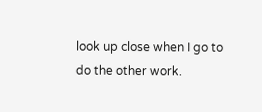look up close when I go to do the other work.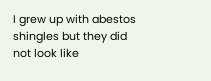I grew up with abestos shingles but they did not look like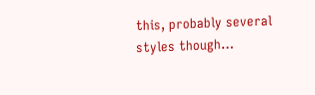this, probably several styles though…